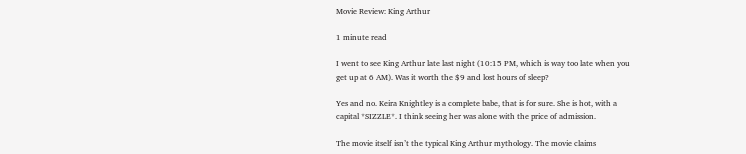Movie Review: King Arthur

1 minute read

I went to see King Arthur late last night (10:15 PM, which is way too late when you get up at 6 AM). Was it worth the $9 and lost hours of sleep?

Yes and no. Keira Knightley is a complete babe, that is for sure. She is hot, with a capital *SIZZLE*. I think seeing her was alone with the price of admission.

The movie itself isn’t the typical King Arthur mythology. The movie claims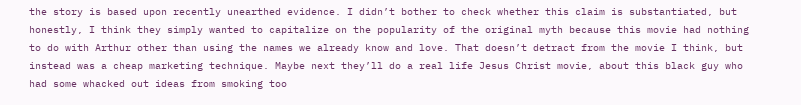the story is based upon recently unearthed evidence. I didn’t bother to check whether this claim is substantiated, but honestly, I think they simply wanted to capitalize on the popularity of the original myth because this movie had nothing to do with Arthur other than using the names we already know and love. That doesn’t detract from the movie I think, but instead was a cheap marketing technique. Maybe next they’ll do a real life Jesus Christ movie, about this black guy who had some whacked out ideas from smoking too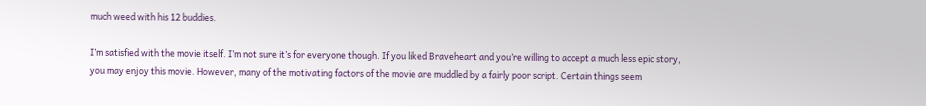much weed with his 12 buddies.

I’m satisfied with the movie itself. I’m not sure it’s for everyone though. If you liked Braveheart and you’re willing to accept a much less epic story, you may enjoy this movie. However, many of the motivating factors of the movie are muddled by a fairly poor script. Certain things seem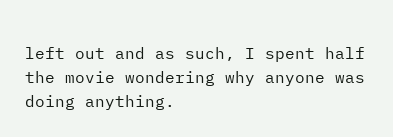left out and as such, I spent half the movie wondering why anyone was doing anything.